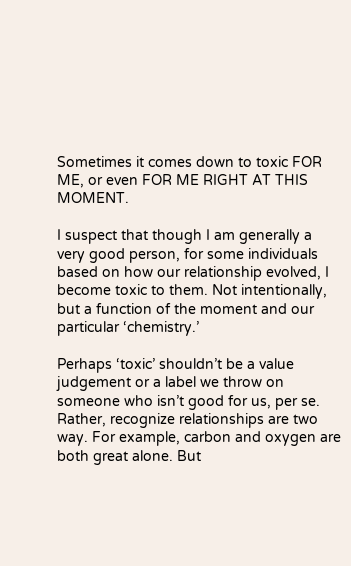Sometimes it comes down to toxic FOR ME, or even FOR ME RIGHT AT THIS MOMENT.

I suspect that though I am generally a very good person, for some individuals based on how our relationship evolved, I become toxic to them. Not intentionally, but a function of the moment and our particular ‘chemistry.’

Perhaps ‘toxic’ shouldn’t be a value judgement or a label we throw on someone who isn’t good for us, per se. Rather, recognize relationships are two way. For example, carbon and oxygen are both great alone. But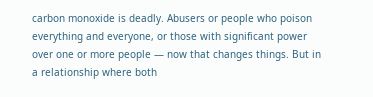carbon monoxide is deadly. Abusers or people who poison everything and everyone, or those with significant power over one or more people — now that changes things. But in a relationship where both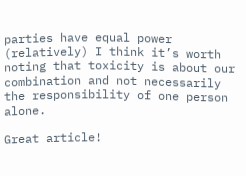parties have equal power (relatively) I think it’s worth noting that toxicity is about our combination and not necessarily the responsibility of one person alone.

Great article!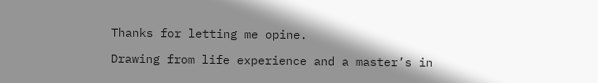Thanks for letting me opine.

Drawing from life experience and a master’s in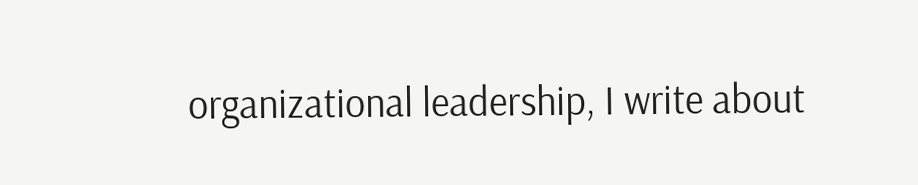organizational leadership, I write about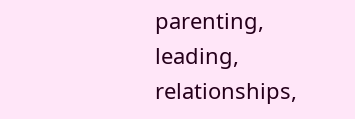parenting, leading, relationships,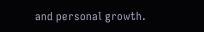and personal growth.